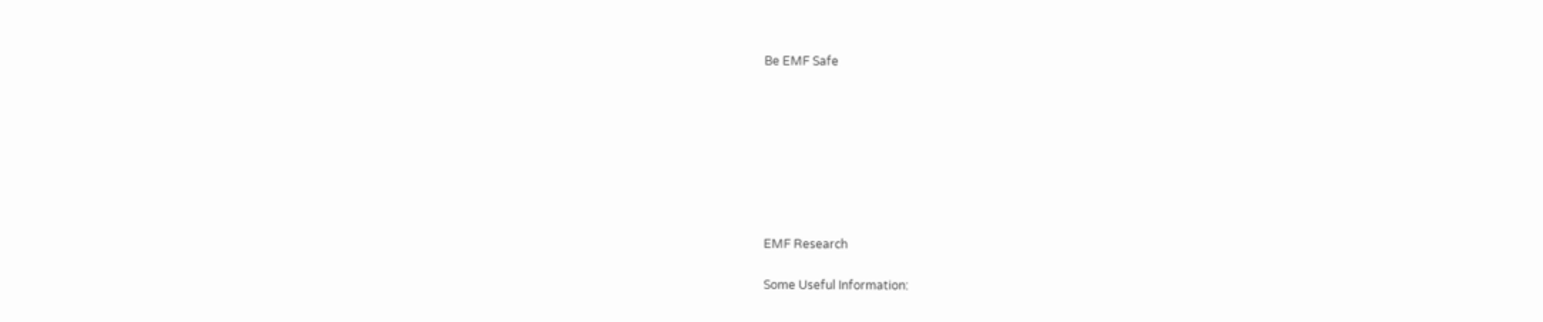Be EMF Safe








EMF Research

Some Useful Information: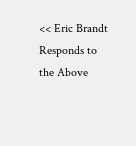<< Eric Brandt Responds to the Above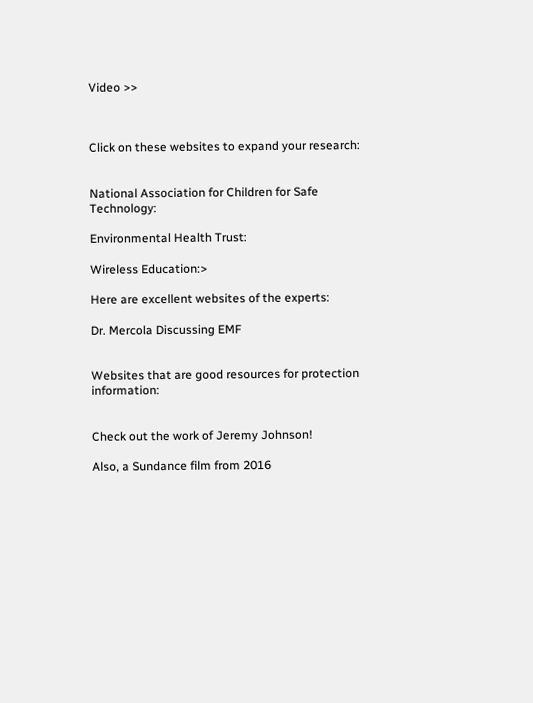Video >>



Click on these websites to expand your research:


National Association for Children for Safe Technology:

Environmental Health Trust:

Wireless Education:>

Here are excellent websites of the experts:

Dr. Mercola Discussing EMF


Websites that are good resources for protection information:


Check out the work of Jeremy Johnson!

Also, a Sundance film from 2016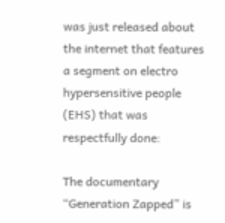was just released about the internet that features a segment on electro hypersensitive people (EHS) that was respectfully done:

The documentary “Generation Zapped” is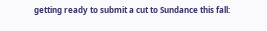getting ready to submit a cut to Sundance this fall: